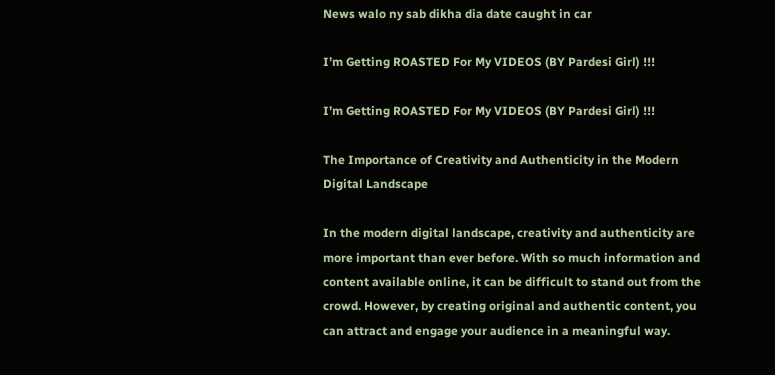News walo ny sab dikha dia date caught in car

I’m Getting ROASTED For My VIDEOS (BY Pardesi Girl) !!!

I’m Getting ROASTED For My VIDEOS (BY Pardesi Girl) !!!

The Importance of Creativity and Authenticity in the Modern Digital Landscape

In the modern digital landscape, creativity and authenticity are more important than ever before. With so much information and content available online, it can be difficult to stand out from the crowd. However, by creating original and authentic content, you can attract and engage your audience in a meaningful way.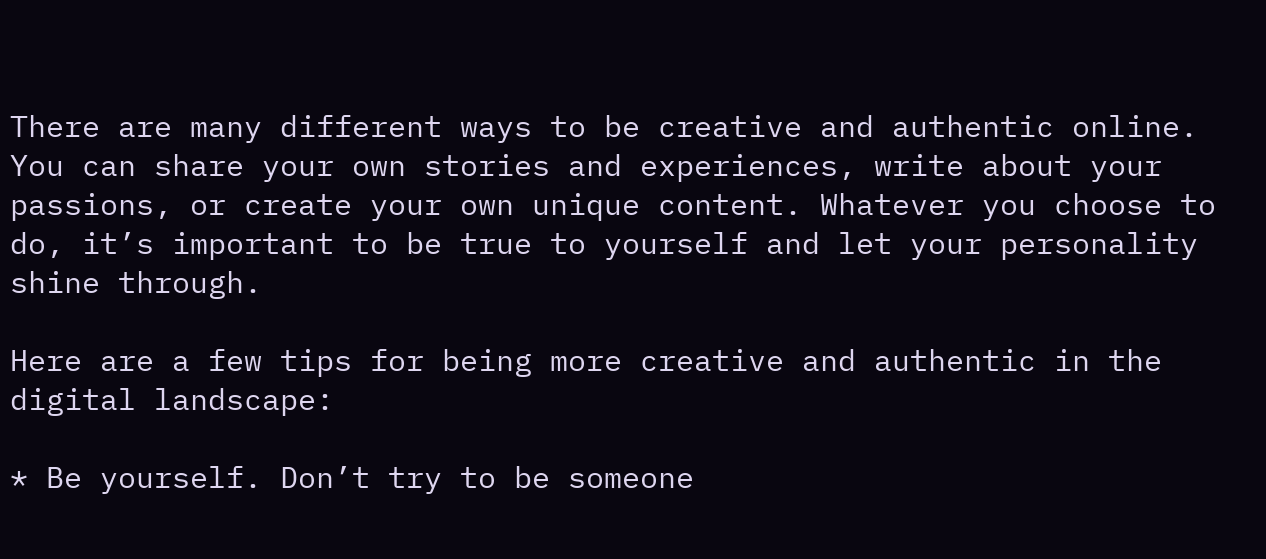There are many different ways to be creative and authentic online. You can share your own stories and experiences, write about your passions, or create your own unique content. Whatever you choose to do, it’s important to be true to yourself and let your personality shine through.

Here are a few tips for being more creative and authentic in the digital landscape:

* Be yourself. Don’t try to be someone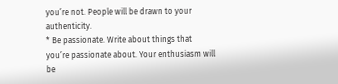you’re not. People will be drawn to your authenticity.
* Be passionate. Write about things that you’re passionate about. Your enthusiasm will be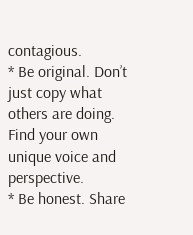contagious.
* Be original. Don’t just copy what others are doing. Find your own unique voice and perspective.
* Be honest. Share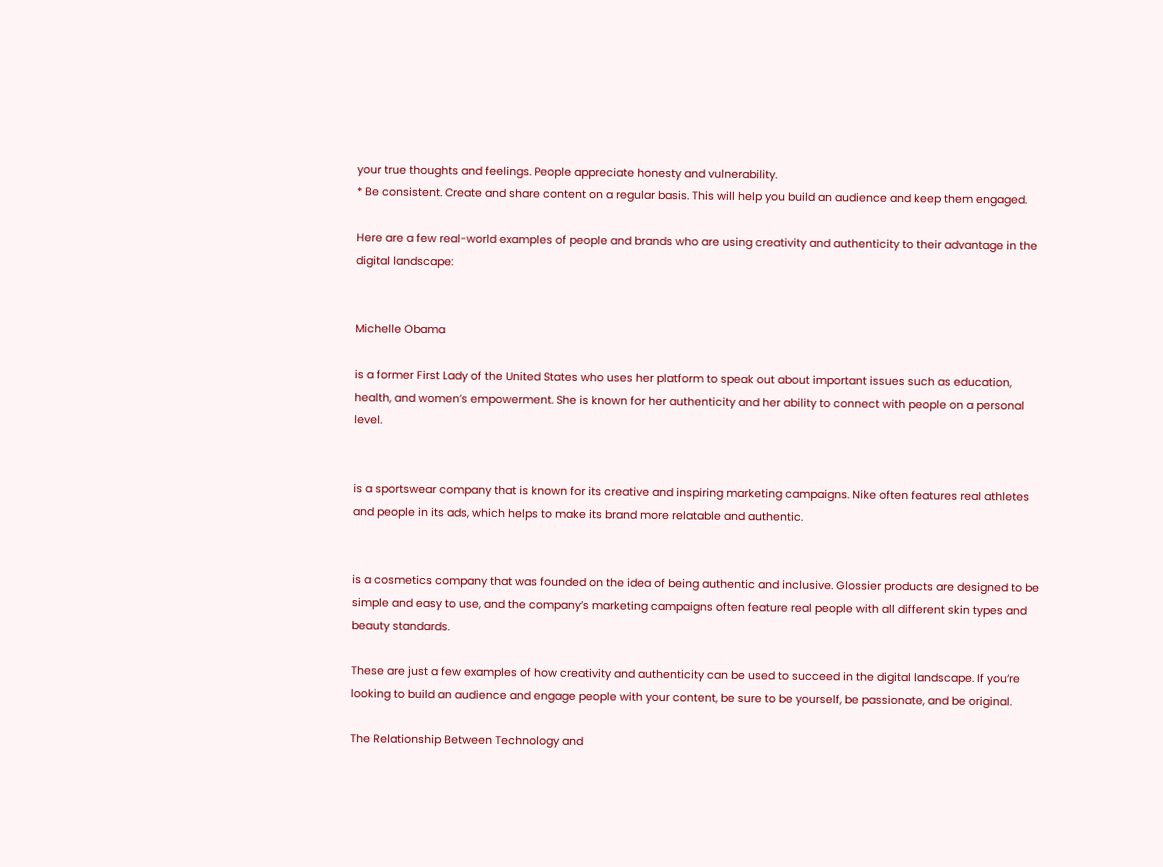your true thoughts and feelings. People appreciate honesty and vulnerability.
* Be consistent. Create and share content on a regular basis. This will help you build an audience and keep them engaged.

Here are a few real-world examples of people and brands who are using creativity and authenticity to their advantage in the digital landscape:


Michelle Obama

is a former First Lady of the United States who uses her platform to speak out about important issues such as education, health, and women’s empowerment. She is known for her authenticity and her ability to connect with people on a personal level.


is a sportswear company that is known for its creative and inspiring marketing campaigns. Nike often features real athletes and people in its ads, which helps to make its brand more relatable and authentic.


is a cosmetics company that was founded on the idea of being authentic and inclusive. Glossier products are designed to be simple and easy to use, and the company’s marketing campaigns often feature real people with all different skin types and beauty standards.

These are just a few examples of how creativity and authenticity can be used to succeed in the digital landscape. If you’re looking to build an audience and engage people with your content, be sure to be yourself, be passionate, and be original.

The Relationship Between Technology and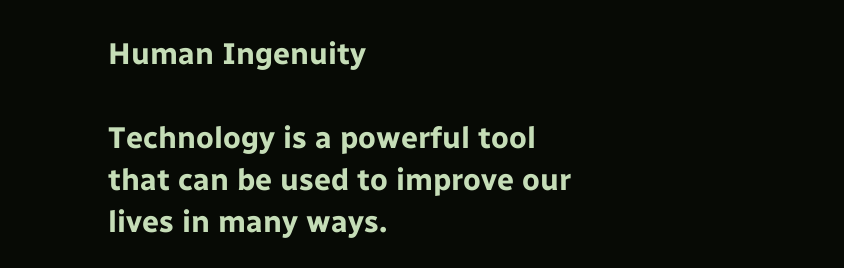Human Ingenuity

Technology is a powerful tool that can be used to improve our lives in many ways.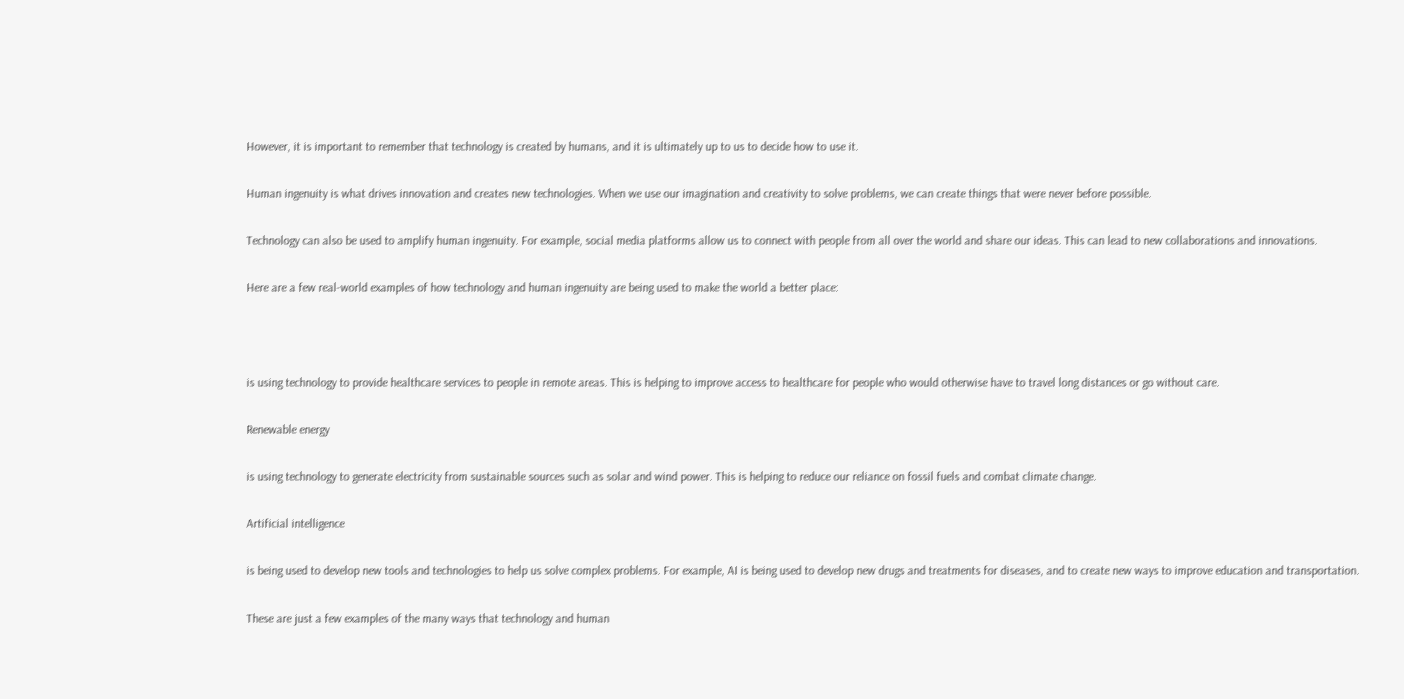However, it is important to remember that technology is created by humans, and it is ultimately up to us to decide how to use it.

Human ingenuity is what drives innovation and creates new technologies. When we use our imagination and creativity to solve problems, we can create things that were never before possible.

Technology can also be used to amplify human ingenuity. For example, social media platforms allow us to connect with people from all over the world and share our ideas. This can lead to new collaborations and innovations.

Here are a few real-world examples of how technology and human ingenuity are being used to make the world a better place:



is using technology to provide healthcare services to people in remote areas. This is helping to improve access to healthcare for people who would otherwise have to travel long distances or go without care.

Renewable energy

is using technology to generate electricity from sustainable sources such as solar and wind power. This is helping to reduce our reliance on fossil fuels and combat climate change.

Artificial intelligence

is being used to develop new tools and technologies to help us solve complex problems. For example, AI is being used to develop new drugs and treatments for diseases, and to create new ways to improve education and transportation.

These are just a few examples of the many ways that technology and human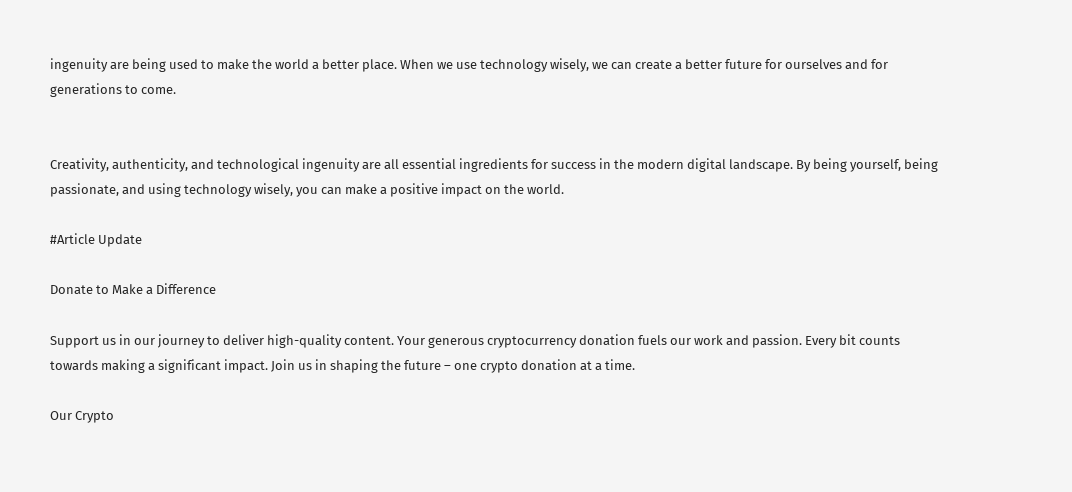ingenuity are being used to make the world a better place. When we use technology wisely, we can create a better future for ourselves and for generations to come.


Creativity, authenticity, and technological ingenuity are all essential ingredients for success in the modern digital landscape. By being yourself, being passionate, and using technology wisely, you can make a positive impact on the world.

#Article Update

Donate to Make a Difference

Support us in our journey to deliver high-quality content. Your generous cryptocurrency donation fuels our work and passion. Every bit counts towards making a significant impact. Join us in shaping the future – one crypto donation at a time.

Our Crypto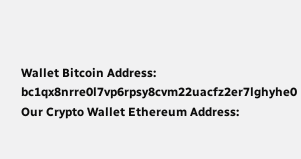Wallet Bitcoin Address: bc1qx8nrre0l7vp6rpsy8cvm22uacfz2er7lghyhe0
Our Crypto Wallet Ethereum Address: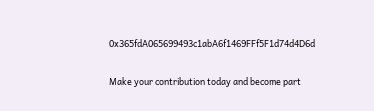0x365fdA065699493c1abA6f1469FFf5F1d74d4D6d

Make your contribution today and become part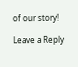of our story!

Leave a Reply